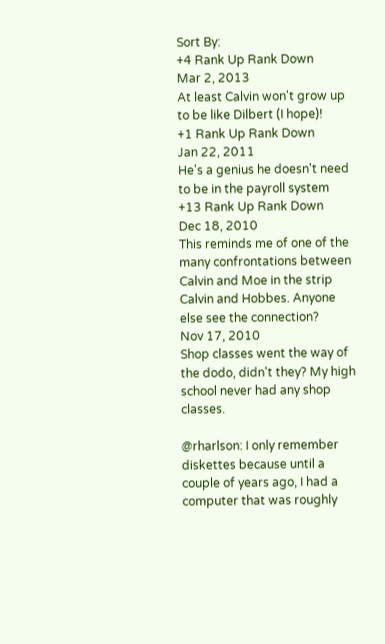Sort By:
+4 Rank Up Rank Down
Mar 2, 2013
At least Calvin won't grow up to be like Dilbert (I hope)!
+1 Rank Up Rank Down
Jan 22, 2011
He's a genius he doesn't need to be in the payroll system
+13 Rank Up Rank Down
Dec 18, 2010
This reminds me of one of the many confrontations between Calvin and Moe in the strip Calvin and Hobbes. Anyone else see the connection?
Nov 17, 2010
Shop classes went the way of the dodo, didn't they? My high school never had any shop classes.

@rharlson: I only remember diskettes because until a couple of years ago, I had a computer that was roughly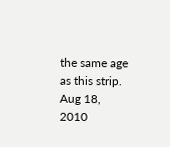the same age as this strip.
Aug 18, 2010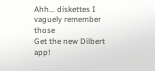Ahh... diskettes I vaguely remember those
Get the new Dilbert app!